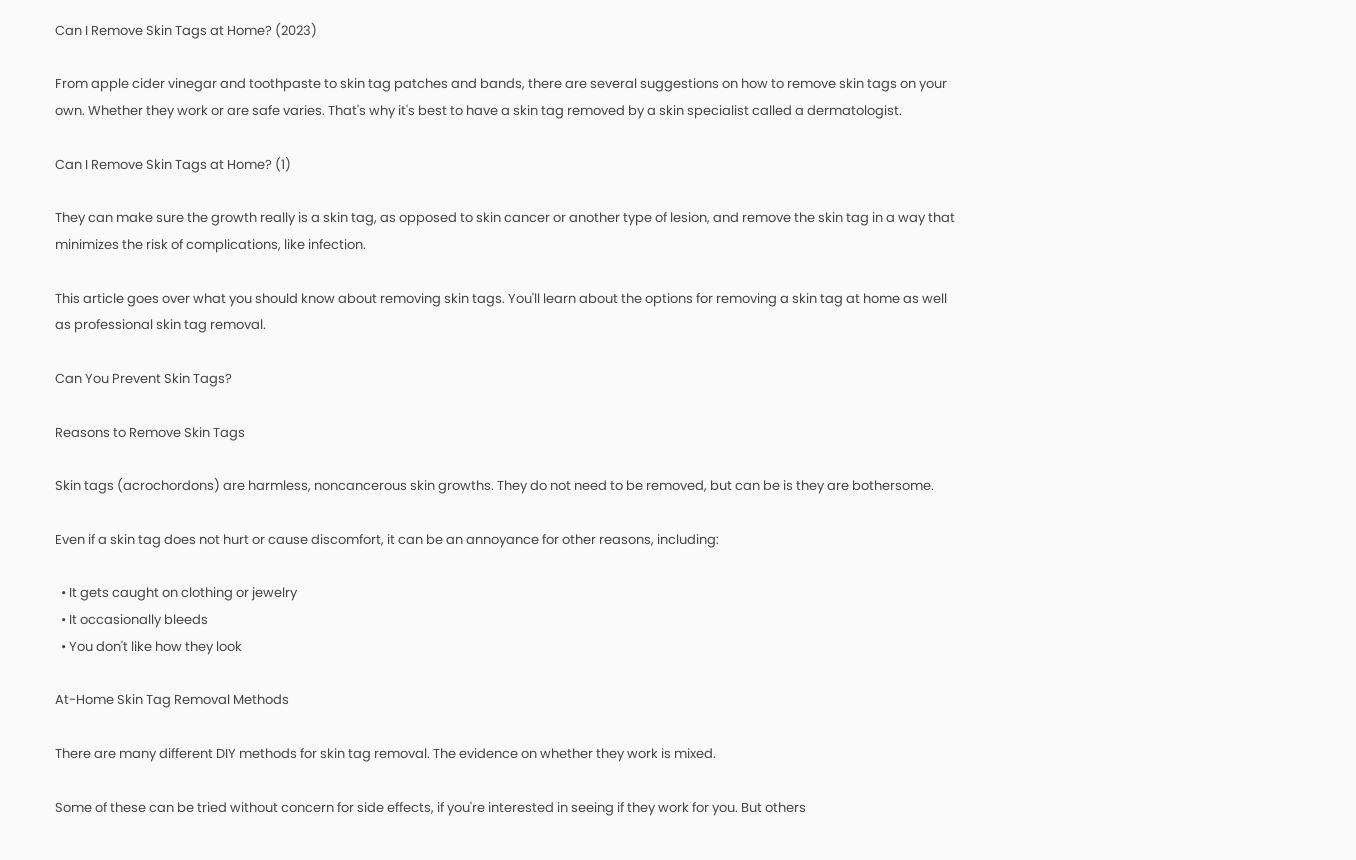Can I Remove Skin Tags at Home? (2023)

From apple cider vinegar and toothpaste to skin tag patches and bands, there are several suggestions on how to remove skin tags on your own. Whether they work or are safe varies. That's why it's best to have a skin tag removed by a skin specialist called a dermatologist.

Can I Remove Skin Tags at Home? (1)

They can make sure the growth really is a skin tag, as opposed to skin cancer or another type of lesion, and remove the skin tag in a way that minimizes the risk of complications, like infection.

This article goes over what you should know about removing skin tags. You'll learn about the options for removing a skin tag at home as well as professional skin tag removal.

Can You Prevent Skin Tags?

Reasons to Remove Skin Tags

Skin tags (acrochordons) are harmless, noncancerous skin growths. They do not need to be removed, but can be is they are bothersome.

Even if a skin tag does not hurt or cause discomfort, it can be an annoyance for other reasons, including:

  • It gets caught on clothing or jewelry
  • It occasionally bleeds
  • You don't like how they look

At-Home Skin Tag Removal Methods

There are many different DIY methods for skin tag removal. The evidence on whether they work is mixed.

Some of these can be tried without concern for side effects, if you're interested in seeing if they work for you. But others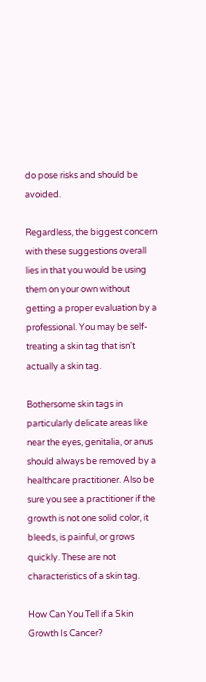do pose risks and should be avoided.

Regardless, the biggest concern with these suggestions overall lies in that you would be using them on your own without getting a proper evaluation by a professional. You may be self-treating a skin tag that isn't actually a skin tag.

Bothersome skin tags in particularly delicate areas like near the eyes, genitalia, or anus should always be removed by a healthcare practitioner. Also be sure you see a practitioner if the growth is not one solid color, it bleeds, is painful, or grows quickly. These are not characteristics of a skin tag.

How Can You Tell if a Skin Growth Is Cancer?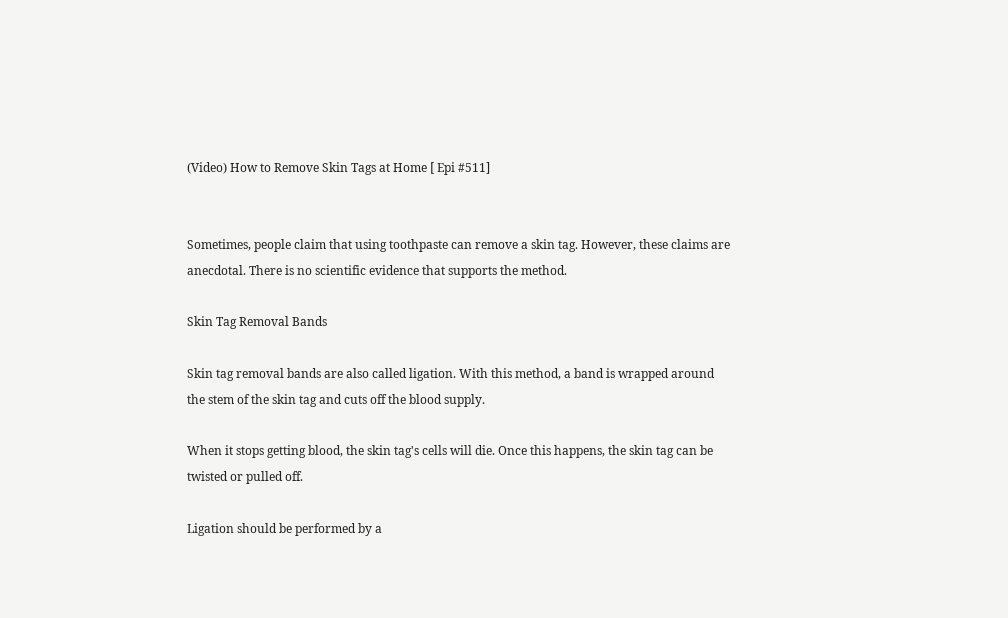(Video) How to Remove Skin Tags at Home [ Epi #511]


Sometimes, people claim that using toothpaste can remove a skin tag. However, these claims are anecdotal. There is no scientific evidence that supports the method.

Skin Tag Removal Bands

Skin tag removal bands are also called ligation. With this method, a band is wrapped around the stem of the skin tag and cuts off the blood supply.

When it stops getting blood, the skin tag's cells will die. Once this happens, the skin tag can be twisted or pulled off.

Ligation should be performed by a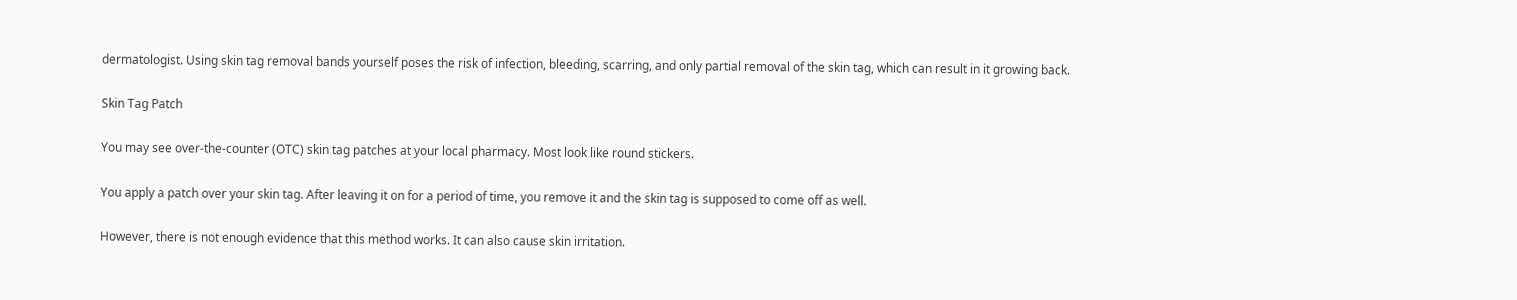dermatologist. Using skin tag removal bands yourself poses the risk of infection, bleeding, scarring, and only partial removal of the skin tag, which can result in it growing back.

Skin Tag Patch

You may see over-the-counter (OTC) skin tag patches at your local pharmacy. Most look like round stickers.

You apply a patch over your skin tag. After leaving it on for a period of time, you remove it and the skin tag is supposed to come off as well.

However, there is not enough evidence that this method works. It can also cause skin irritation.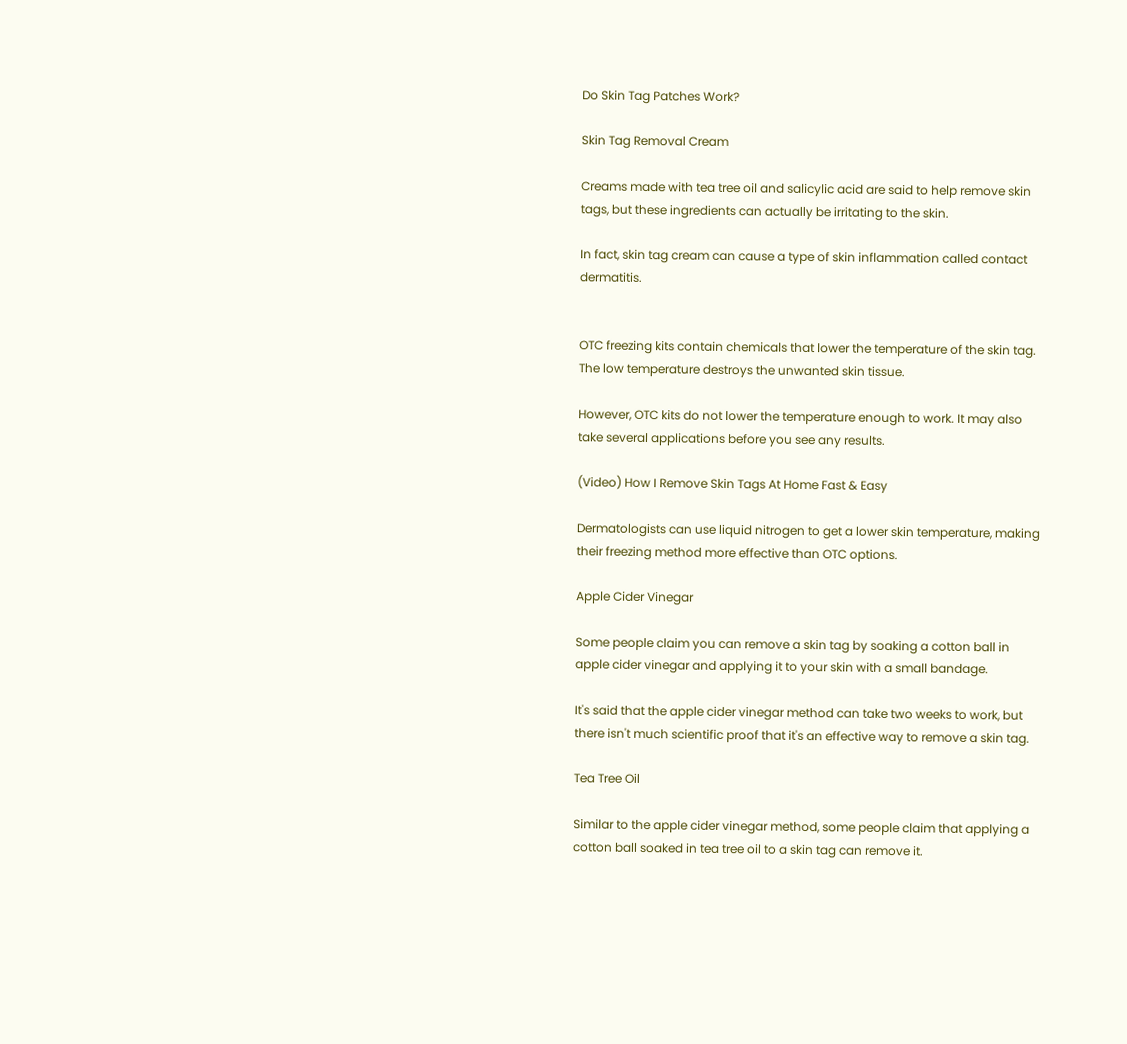Do Skin Tag Patches Work?

Skin Tag Removal Cream

Creams made with tea tree oil and salicylic acid are said to help remove skin tags, but these ingredients can actually be irritating to the skin.

In fact, skin tag cream can cause a type of skin inflammation called contact dermatitis.


OTC freezing kits contain chemicals that lower the temperature of the skin tag. The low temperature destroys the unwanted skin tissue.

However, OTC kits do not lower the temperature enough to work. It may also take several applications before you see any results.

(Video) How I Remove Skin Tags At Home Fast & Easy

Dermatologists can use liquid nitrogen to get a lower skin temperature, making their freezing method more effective than OTC options.

Apple Cider Vinegar

Some people claim you can remove a skin tag by soaking a cotton ball in apple cider vinegar and applying it to your skin with a small bandage.

It's said that the apple cider vinegar method can take two weeks to work, but there isn't much scientific proof that it's an effective way to remove a skin tag.

Tea Tree Oil

Similar to the apple cider vinegar method, some people claim that applying a cotton ball soaked in tea tree oil to a skin tag can remove it.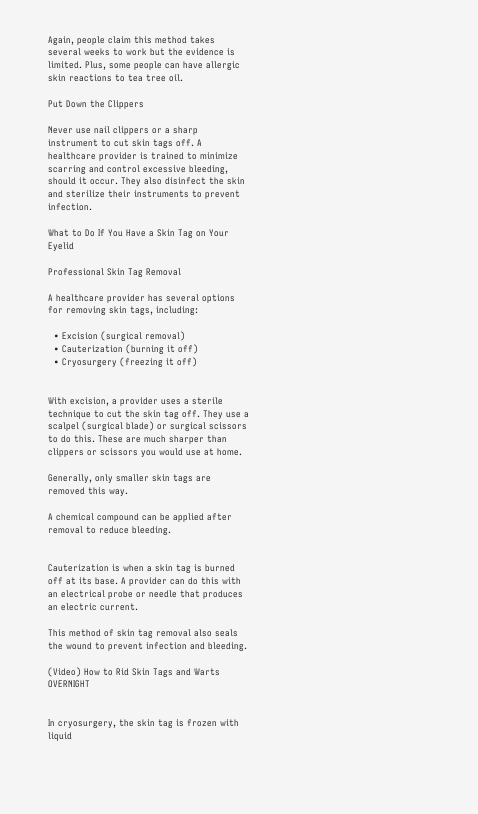Again, people claim this method takes several weeks to work but the evidence is limited. Plus, some people can have allergic skin reactions to tea tree oil.

Put Down the Clippers

Never use nail clippers or a sharp instrument to cut skin tags off. A healthcare provider is trained to minimize scarring and control excessive bleeding, should it occur. They also disinfect the skin and sterilize their instruments to prevent infection.

What to Do If You Have a Skin Tag on Your Eyelid

Professional Skin Tag Removal

A healthcare provider has several options for removing skin tags, including:

  • Excision (surgical removal)
  • Cauterization (burning it off)
  • Cryosurgery (freezing it off)


With excision, a provider uses a sterile technique to cut the skin tag off. They use a scalpel (surgical blade) or surgical scissors to do this. These are much sharper than clippers or scissors you would use at home.

Generally, only smaller skin tags are removed this way.

A chemical compound can be applied after removal to reduce bleeding.


Cauterization is when a skin tag is burned off at its base. A provider can do this with an electrical probe or needle that produces an electric current.

This method of skin tag removal also seals the wound to prevent infection and bleeding.

(Video) How to Rid Skin Tags and Warts OVERNIGHT


In cryosurgery, the skin tag is frozen with liquid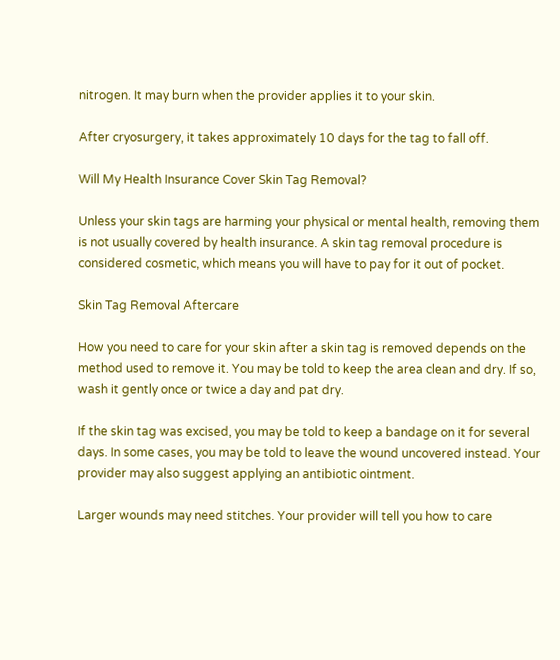nitrogen. It may burn when the provider applies it to your skin.

After cryosurgery, it takes approximately 10 days for the tag to fall off.

Will My Health Insurance Cover Skin Tag Removal?

Unless your skin tags are harming your physical or mental health, removing them is not usually covered by health insurance. A skin tag removal procedure is considered cosmetic, which means you will have to pay for it out of pocket.

Skin Tag Removal Aftercare

How you need to care for your skin after a skin tag is removed depends on the method used to remove it. You may be told to keep the area clean and dry. If so, wash it gently once or twice a day and pat dry.

If the skin tag was excised, you may be told to keep a bandage on it for several days. In some cases, you may be told to leave the wound uncovered instead. Your provider may also suggest applying an antibiotic ointment.

Larger wounds may need stitches. Your provider will tell you how to care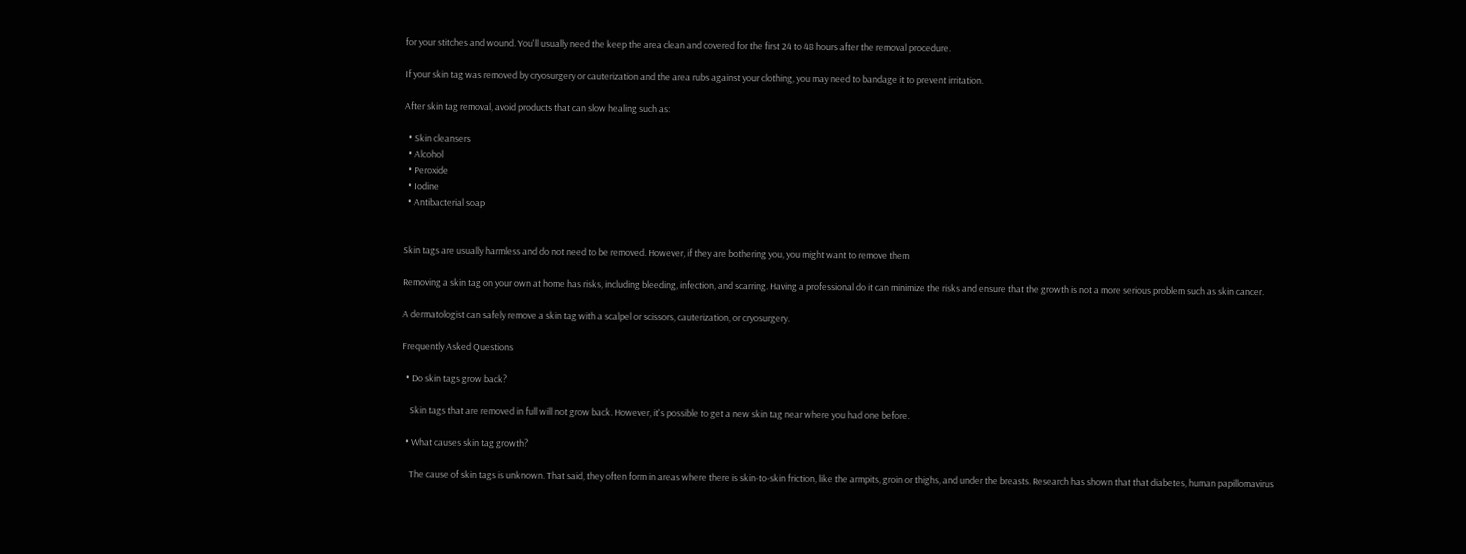for your stitches and wound. You'll usually need the keep the area clean and covered for the first 24 to 48 hours after the removal procedure.

If your skin tag was removed by cryosurgery or cauterization and the area rubs against your clothing, you may need to bandage it to prevent irritation.

After skin tag removal, avoid products that can slow healing such as:

  • Skin cleansers
  • Alcohol
  • Peroxide
  • Iodine
  • Antibacterial soap


Skin tags are usually harmless and do not need to be removed. However, if they are bothering you, you might want to remove them

Removing a skin tag on your own at home has risks, including bleeding, infection, and scarring. Having a professional do it can minimize the risks and ensure that the growth is not a more serious problem such as skin cancer.

A dermatologist can safely remove a skin tag with a scalpel or scissors, cauterization, or cryosurgery.

Frequently Asked Questions

  • Do skin tags grow back?

    Skin tags that are removed in full will not grow back. However, it's possible to get a new skin tag near where you had one before.

  • What causes skin tag growth?

    The cause of skin tags is unknown. That said, they often form in areas where there is skin-to-skin friction, like the armpits, groin or thighs, and under the breasts. Research has shown that that diabetes, human papillomavirus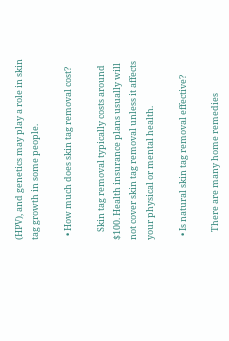(HPV), and genetics may play a role in skin tag growth in some people.

  • How much does skin tag removal cost?

    Skin tag removal typically costs around $100. Health insurance plans usually will not cover skin tag removal unless it affects your physical or mental health.

  • Is natural skin tag removal effective?

    There are many home remedies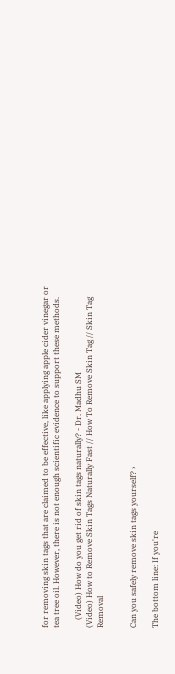for removing skin tags that are claimed to be effective, like applying apple cider vinegar or tea tree oil. However, there is not enough scientific evidence to support these methods.

    (Video) How do you get rid of skin tags naturally? - Dr. Madhu SM
(Video) How to Remove Skin Tags Naturally Fast // How To Remove Skin Tag // Skin Tag Removal


Can you safely remove skin tags yourself? ›

The bottom line: If you're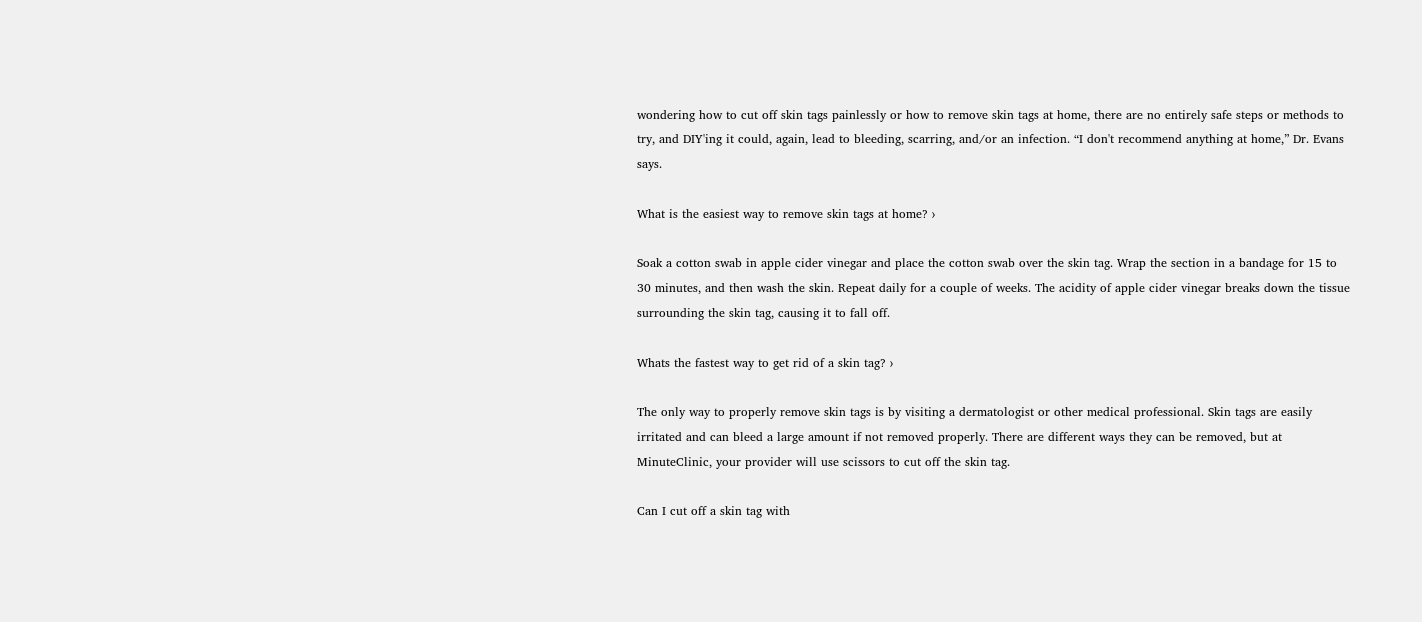wondering how to cut off skin tags painlessly or how to remove skin tags at home, there are no entirely safe steps or methods to try, and DIY'ing it could, again, lead to bleeding, scarring, and/or an infection. “I don't recommend anything at home,” Dr. Evans says.

What is the easiest way to remove skin tags at home? ›

Soak a cotton swab in apple cider vinegar and place the cotton swab over the skin tag. Wrap the section in a bandage for 15 to 30 minutes, and then wash the skin. Repeat daily for a couple of weeks. The acidity of apple cider vinegar breaks down the tissue surrounding the skin tag, causing it to fall off.

Whats the fastest way to get rid of a skin tag? ›

The only way to properly remove skin tags is by visiting a dermatologist or other medical professional. Skin tags are easily irritated and can bleed a large amount if not removed properly. There are different ways they can be removed, but at MinuteClinic, your provider will use scissors to cut off the skin tag.

Can I cut off a skin tag with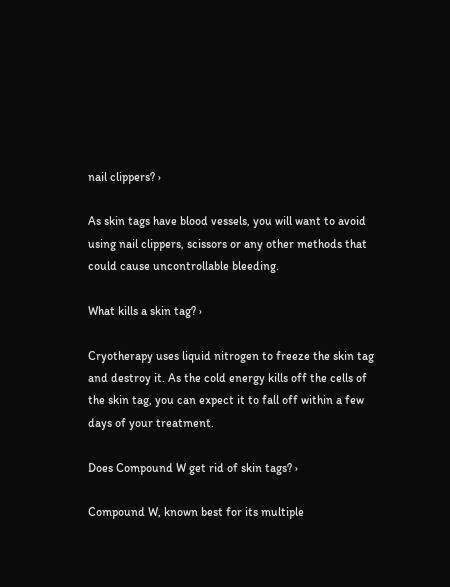nail clippers? ›

As skin tags have blood vessels, you will want to avoid using nail clippers, scissors or any other methods that could cause uncontrollable bleeding.

What kills a skin tag? ›

Cryotherapy uses liquid nitrogen to freeze the skin tag and destroy it. As the cold energy kills off the cells of the skin tag, you can expect it to fall off within a few days of your treatment.

Does Compound W get rid of skin tags? ›

Compound W, known best for its multiple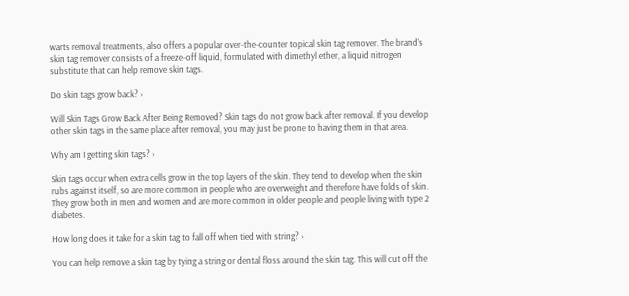warts removal treatments, also offers a popular over-the-counter topical skin tag remover. The brand's skin tag remover consists of a freeze-off liquid, formulated with dimethyl ether, a liquid nitrogen substitute that can help remove skin tags.

Do skin tags grow back? ›

Will Skin Tags Grow Back After Being Removed? Skin tags do not grow back after removal. If you develop other skin tags in the same place after removal, you may just be prone to having them in that area.

Why am I getting skin tags? ›

Skin tags occur when extra cells grow in the top layers of the skin. They tend to develop when the skin rubs against itself, so are more common in people who are overweight and therefore have folds of skin. They grow both in men and women and are more common in older people and people living with type 2 diabetes.

How long does it take for a skin tag to fall off when tied with string? ›

You can help remove a skin tag by tying a string or dental floss around the skin tag. This will cut off the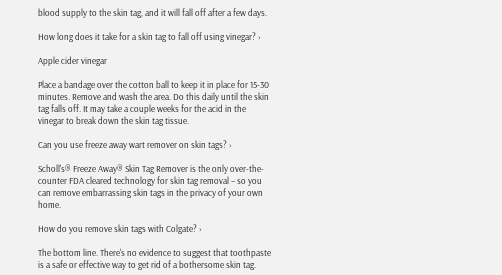blood supply to the skin tag, and it will fall off after a few days.

How long does it take for a skin tag to fall off using vinegar? ›

Apple cider vinegar

Place a bandage over the cotton ball to keep it in place for 15-30 minutes. Remove and wash the area. Do this daily until the skin tag falls off. It may take a couple weeks for the acid in the vinegar to break down the skin tag tissue.

Can you use freeze away wart remover on skin tags? ›

Scholl's® Freeze Away® Skin Tag Remover is the only over-the-counter FDA cleared technology for skin tag removal – so you can remove embarrassing skin tags in the privacy of your own home.

How do you remove skin tags with Colgate? ›

The bottom line. There's no evidence to suggest that toothpaste is a safe or effective way to get rid of a bothersome skin tag.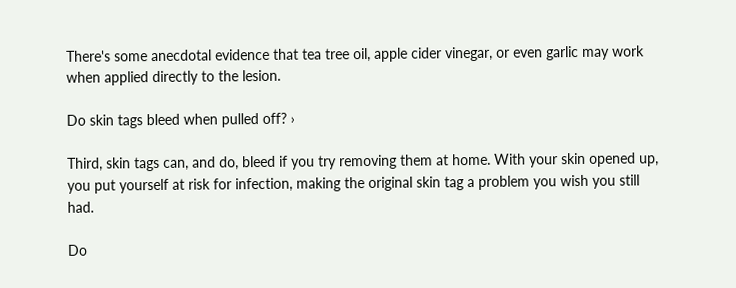There's some anecdotal evidence that tea tree oil, apple cider vinegar, or even garlic may work when applied directly to the lesion.

Do skin tags bleed when pulled off? ›

Third, skin tags can, and do, bleed if you try removing them at home. With your skin opened up, you put yourself at risk for infection, making the original skin tag a problem you wish you still had.

Do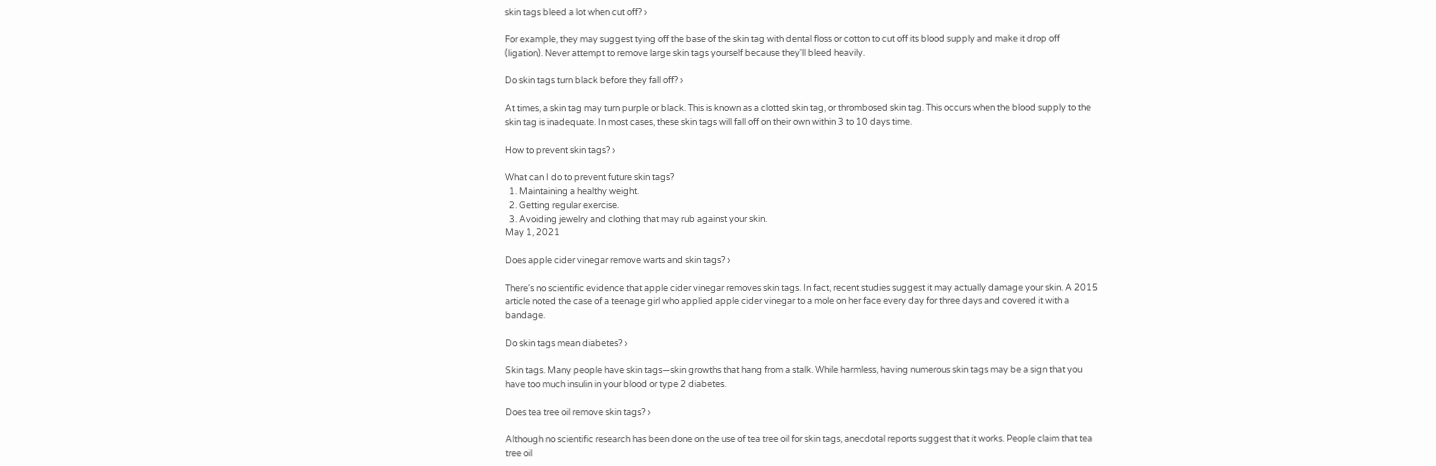skin tags bleed a lot when cut off? ›

For example, they may suggest tying off the base of the skin tag with dental floss or cotton to cut off its blood supply and make it drop off (ligation). Never attempt to remove large skin tags yourself because they'll bleed heavily.

Do skin tags turn black before they fall off? ›

At times, a skin tag may turn purple or black. This is known as a clotted skin tag, or thrombosed skin tag. This occurs when the blood supply to the skin tag is inadequate. In most cases, these skin tags will fall off on their own within 3 to 10 days time.

How to prevent skin tags? ›

What can I do to prevent future skin tags?
  1. Maintaining a healthy weight.
  2. Getting regular exercise.
  3. Avoiding jewelry and clothing that may rub against your skin.
May 1, 2021

Does apple cider vinegar remove warts and skin tags? ›

There's no scientific evidence that apple cider vinegar removes skin tags. In fact, recent studies suggest it may actually damage your skin. A 2015 article noted the case of a teenage girl who applied apple cider vinegar to a mole on her face every day for three days and covered it with a bandage.

Do skin tags mean diabetes? ›

Skin tags. Many people have skin tags—skin growths that hang from a stalk. While harmless, having numerous skin tags may be a sign that you have too much insulin in your blood or type 2 diabetes.

Does tea tree oil remove skin tags? ›

Although no scientific research has been done on the use of tea tree oil for skin tags, anecdotal reports suggest that it works. People claim that tea tree oil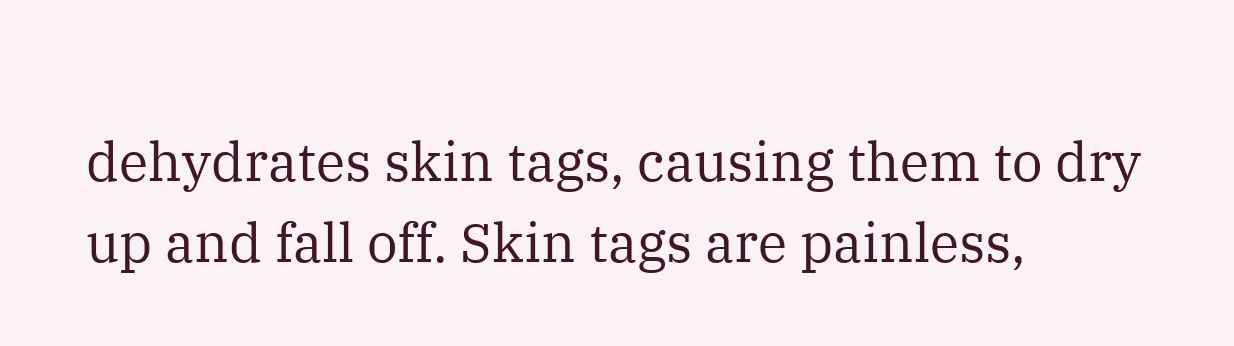dehydrates skin tags, causing them to dry up and fall off. Skin tags are painless,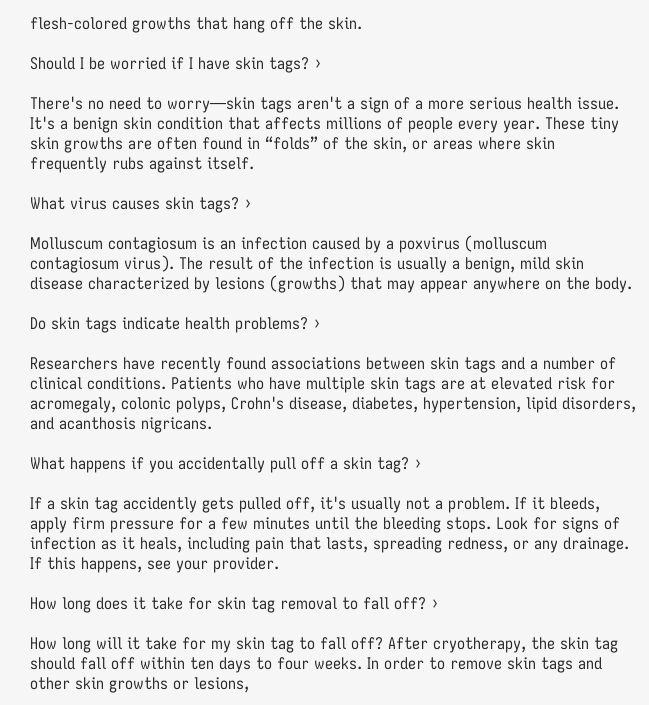flesh-colored growths that hang off the skin.

Should I be worried if I have skin tags? ›

There's no need to worry—skin tags aren't a sign of a more serious health issue. It's a benign skin condition that affects millions of people every year. These tiny skin growths are often found in “folds” of the skin, or areas where skin frequently rubs against itself.

What virus causes skin tags? ›

Molluscum contagiosum is an infection caused by a poxvirus (molluscum contagiosum virus). The result of the infection is usually a benign, mild skin disease characterized by lesions (growths) that may appear anywhere on the body.

Do skin tags indicate health problems? ›

Researchers have recently found associations between skin tags and a number of clinical conditions. Patients who have multiple skin tags are at elevated risk for acromegaly, colonic polyps, Crohn's disease, diabetes, hypertension, lipid disorders, and acanthosis nigricans.

What happens if you accidentally pull off a skin tag? ›

If a skin tag accidently gets pulled off, it's usually not a problem. If it bleeds, apply firm pressure for a few minutes until the bleeding stops. Look for signs of infection as it heals, including pain that lasts, spreading redness, or any drainage. If this happens, see your provider.

How long does it take for skin tag removal to fall off? ›

How long will it take for my skin tag to fall off? After cryotherapy, the skin tag should fall off within ten days to four weeks. In order to remove skin tags and other skin growths or lesions,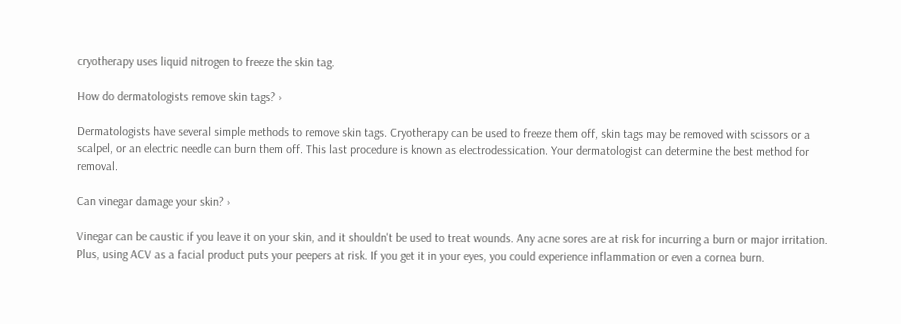cryotherapy uses liquid nitrogen to freeze the skin tag.

How do dermatologists remove skin tags? ›

Dermatologists have several simple methods to remove skin tags. Cryotherapy can be used to freeze them off, skin tags may be removed with scissors or a scalpel, or an electric needle can burn them off. This last procedure is known as electrodessication. Your dermatologist can determine the best method for removal.

Can vinegar damage your skin? ›

Vinegar can be caustic if you leave it on your skin, and it shouldn't be used to treat wounds. Any acne sores are at risk for incurring a burn or major irritation. Plus, using ACV as a facial product puts your peepers at risk. If you get it in your eyes, you could experience inflammation or even a cornea burn.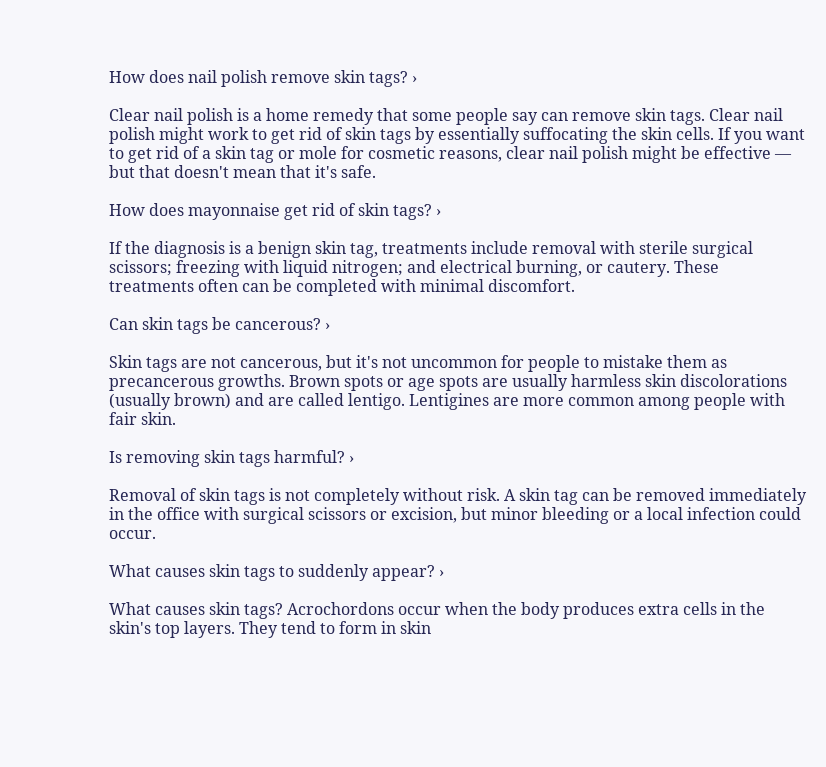How does nail polish remove skin tags? ›

Clear nail polish is a home remedy that some people say can remove skin tags. Clear nail polish might work to get rid of skin tags by essentially suffocating the skin cells. If you want to get rid of a skin tag or mole for cosmetic reasons, clear nail polish might be effective — but that doesn't mean that it's safe.

How does mayonnaise get rid of skin tags? ›

If the diagnosis is a benign skin tag, treatments include removal with sterile surgical scissors; freezing with liquid nitrogen; and electrical burning, or cautery. These treatments often can be completed with minimal discomfort.

Can skin tags be cancerous? ›

Skin tags are not cancerous, but it's not uncommon for people to mistake them as precancerous growths. Brown spots or age spots are usually harmless skin discolorations (usually brown) and are called lentigo. Lentigines are more common among people with fair skin.

Is removing skin tags harmful? ›

Removal of skin tags is not completely without risk. A skin tag can be removed immediately in the office with surgical scissors or excision, but minor bleeding or a local infection could occur.

What causes skin tags to suddenly appear? ›

What causes skin tags? Acrochordons occur when the body produces extra cells in the skin's top layers. They tend to form in skin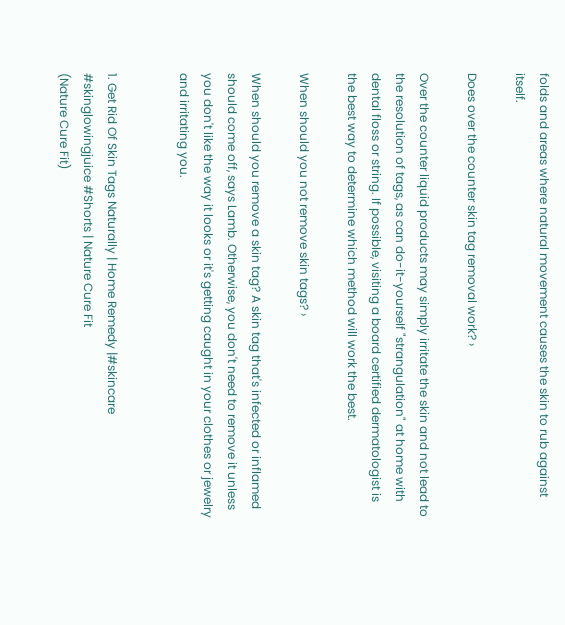folds and areas where natural movement causes the skin to rub against itself.

Does over the counter skin tag removal work? ›

Over the counter liquid products may simply irritate the skin and not lead to the resolution of tags, as can do-it-yourself "strangulation" at home with dental floss or string. If possible, visiting a board certified dermatologist is the best way to determine which method will work the best.

When should you not remove skin tags? ›

When should you remove a skin tag? A skin tag that's infected or inflamed should come off, says Lamb. Otherwise, you don't need to remove it unless you don't like the way it looks or it's getting caught in your clothes or jewelry and irritating you.


1. Get Rid Of Skin Tags Naturally | Home Remedy |#skincare #skinglowingjuice #Shorts | Nature Cure Fit
(Nature Cure Fit)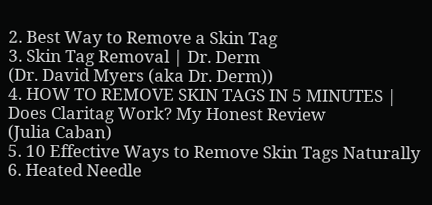2. Best Way to Remove a Skin Tag
3. Skin Tag Removal | Dr. Derm
(Dr. David Myers (aka Dr. Derm))
4. HOW TO REMOVE SKIN TAGS IN 5 MINUTES | Does Claritag Work? My Honest Review
(Julia Caban)
5. 10 Effective Ways to Remove Skin Tags Naturally
6. Heated Needle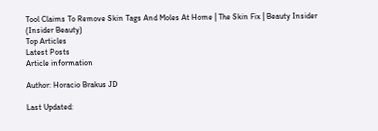Tool Claims To Remove Skin Tags And Moles At Home | The Skin Fix | Beauty Insider
(Insider Beauty)
Top Articles
Latest Posts
Article information

Author: Horacio Brakus JD

Last Updated: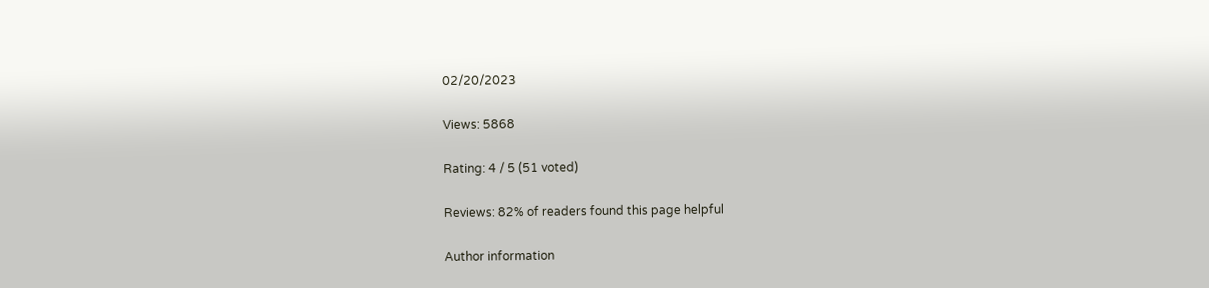02/20/2023

Views: 5868

Rating: 4 / 5 (51 voted)

Reviews: 82% of readers found this page helpful

Author information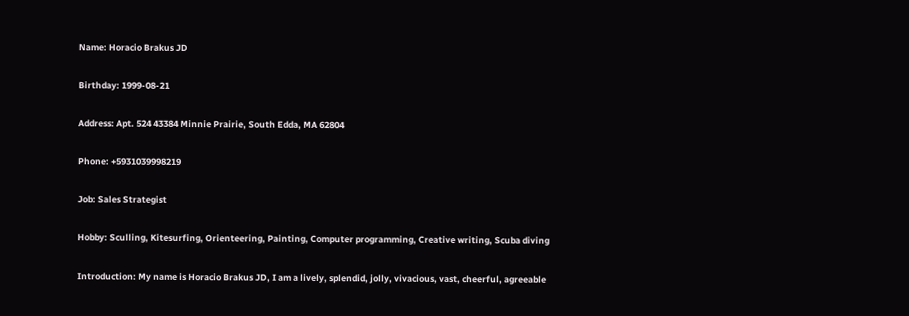Name: Horacio Brakus JD

Birthday: 1999-08-21

Address: Apt. 524 43384 Minnie Prairie, South Edda, MA 62804

Phone: +5931039998219

Job: Sales Strategist

Hobby: Sculling, Kitesurfing, Orienteering, Painting, Computer programming, Creative writing, Scuba diving

Introduction: My name is Horacio Brakus JD, I am a lively, splendid, jolly, vivacious, vast, cheerful, agreeable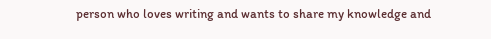person who loves writing and wants to share my knowledge and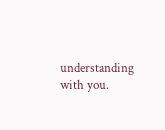understanding with you.